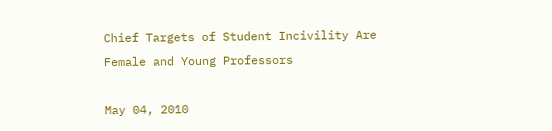Chief Targets of Student Incivility Are Female and Young Professors

May 04, 2010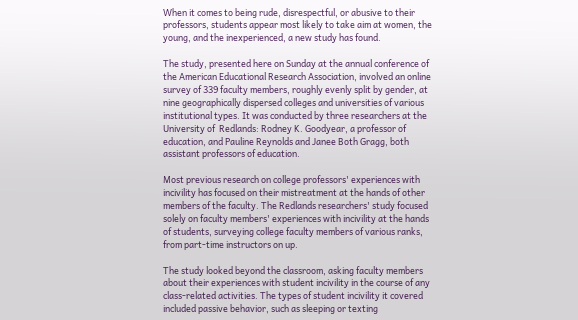When it comes to being rude, disrespectful, or abusive to their professors, students appear most likely to take aim at women, the young, and the inexperienced, a new study has found.

The study, presented here on Sunday at the annual conference of the American Educational Research Association, involved an online survey of 339 faculty members, roughly evenly split by gender, at nine geographically dispersed colleges and universities of various institutional types. It was conducted by three researchers at the University of  Redlands: Rodney K. Goodyear, a professor of education, and Pauline Reynolds and Janee Both Gragg, both assistant professors of education.

Most previous research on college professors' experiences with incivility has focused on their mistreatment at the hands of other members of the faculty. The Redlands researchers' study focused solely on faculty members' experiences with incivility at the hands of students, surveying college faculty members of various ranks, from part-time instructors on up.

The study looked beyond the classroom, asking faculty members about their experiences with student incivility in the course of any class-related activities. The types of student incivility it covered included passive behavior, such as sleeping or texting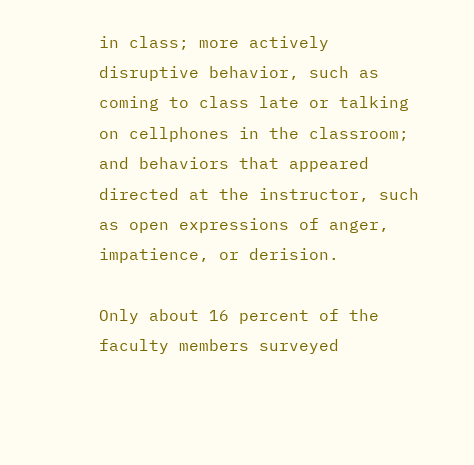in class; more actively disruptive behavior, such as coming to class late or talking on cellphones in the classroom; and behaviors that appeared directed at the instructor, such as open expressions of anger, impatience, or derision.

Only about 16 percent of the faculty members surveyed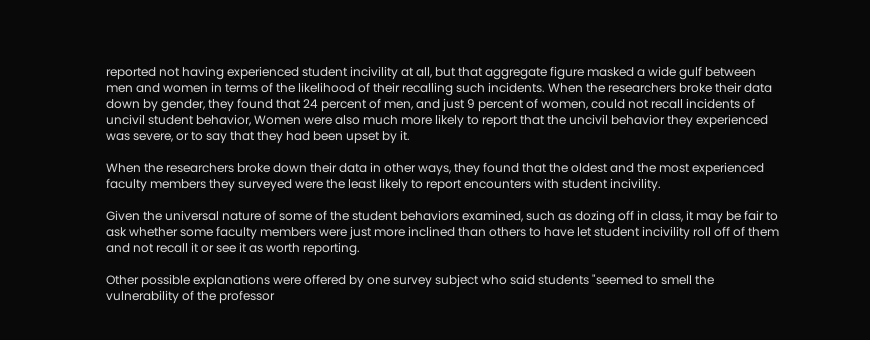reported not having experienced student incivility at all, but that aggregate figure masked a wide gulf between men and women in terms of the likelihood of their recalling such incidents. When the researchers broke their data down by gender, they found that 24 percent of men, and just 9 percent of women, could not recall incidents of uncivil student behavior, Women were also much more likely to report that the uncivil behavior they experienced was severe, or to say that they had been upset by it.

When the researchers broke down their data in other ways, they found that the oldest and the most experienced faculty members they surveyed were the least likely to report encounters with student incivility.

Given the universal nature of some of the student behaviors examined, such as dozing off in class, it may be fair to ask whether some faculty members were just more inclined than others to have let student incivility roll off of them and not recall it or see it as worth reporting.

Other possible explanations were offered by one survey subject who said students "seemed to smell the vulnerability of the professor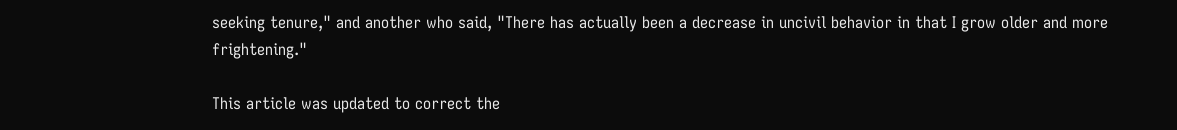seeking tenure," and another who said, "There has actually been a decrease in uncivil behavior in that I grow older and more frightening."

This article was updated to correct the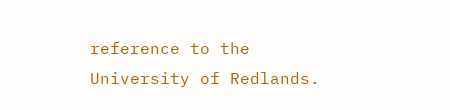reference to the University of Redlands.